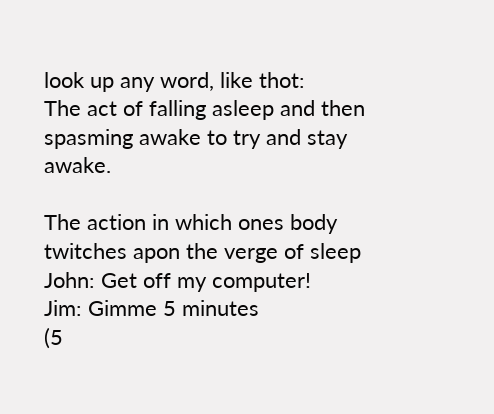look up any word, like thot:
The act of falling asleep and then spasming awake to try and stay awake.

The action in which ones body twitches apon the verge of sleep
John: Get off my computer!
Jim: Gimme 5 minutes
(5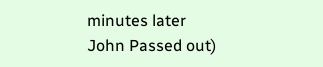minutes later
John Passed out)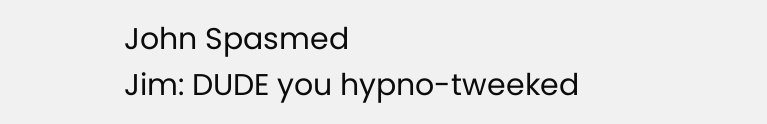John Spasmed
Jim: DUDE you hypno-tweeked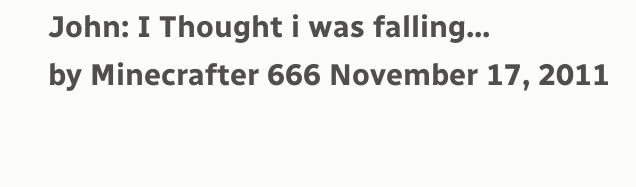John: I Thought i was falling...
by Minecrafter 666 November 17, 2011